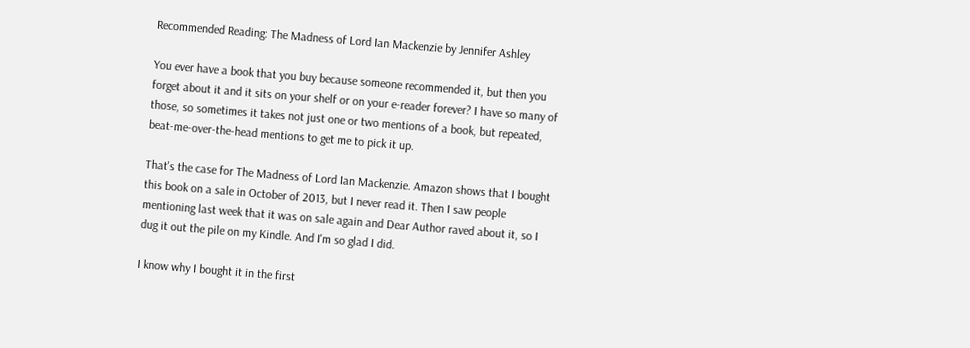Recommended Reading: The Madness of Lord Ian Mackenzie by Jennifer Ashley

You ever have a book that you buy because someone recommended it, but then you forget about it and it sits on your shelf or on your e-reader forever? I have so many of those, so sometimes it takes not just one or two mentions of a book, but repeated, beat-me-over-the-head mentions to get me to pick it up.

That's the case for The Madness of Lord Ian Mackenzie. Amazon shows that I bought this book on a sale in October of 2013, but I never read it. Then I saw people mentioning last week that it was on sale again and Dear Author raved about it, so I dug it out the pile on my Kindle. And I'm so glad I did.

I know why I bought it in the first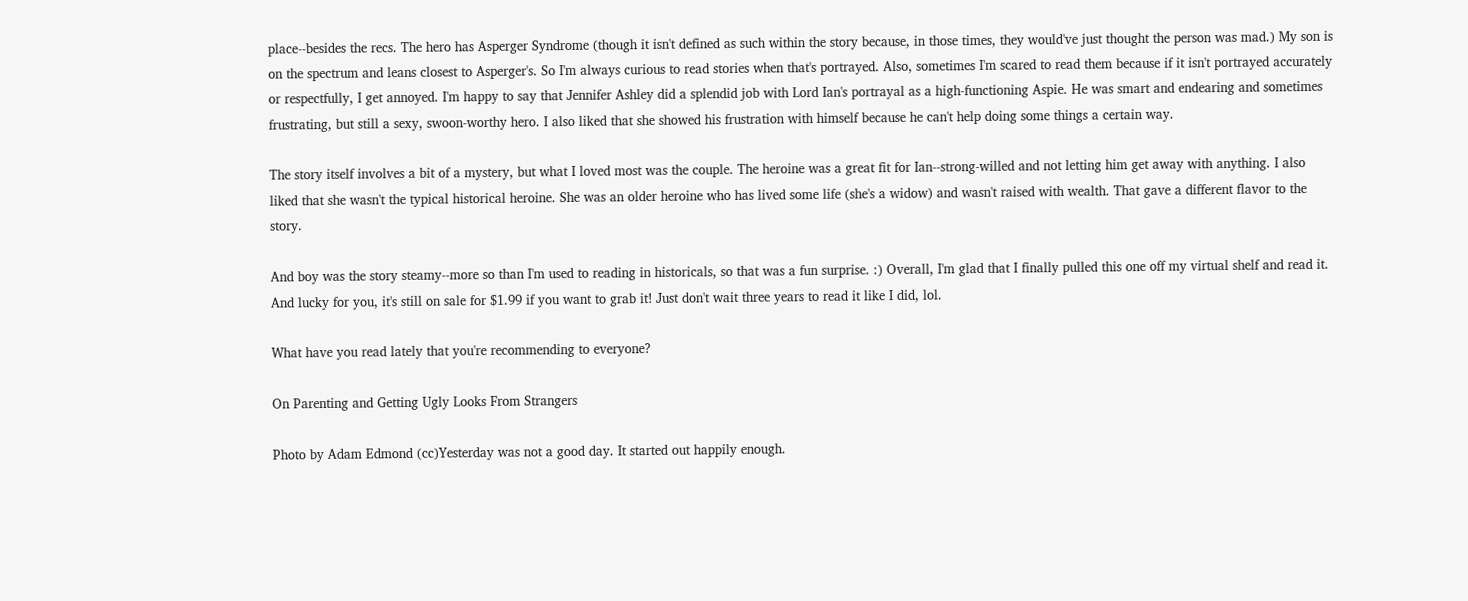place--besides the recs. The hero has Asperger Syndrome (though it isn't defined as such within the story because, in those times, they would've just thought the person was mad.) My son is on the spectrum and leans closest to Asperger's. So I'm always curious to read stories when that's portrayed. Also, sometimes I'm scared to read them because if it isn't portrayed accurately or respectfully, I get annoyed. I'm happy to say that Jennifer Ashley did a splendid job with Lord Ian's portrayal as a high-functioning Aspie. He was smart and endearing and sometimes frustrating, but still a sexy, swoon-worthy hero. I also liked that she showed his frustration with himself because he can't help doing some things a certain way.

The story itself involves a bit of a mystery, but what I loved most was the couple. The heroine was a great fit for Ian--strong-willed and not letting him get away with anything. I also liked that she wasn't the typical historical heroine. She was an older heroine who has lived some life (she's a widow) and wasn't raised with wealth. That gave a different flavor to the story.

And boy was the story steamy--more so than I'm used to reading in historicals, so that was a fun surprise. :) Overall, I'm glad that I finally pulled this one off my virtual shelf and read it. And lucky for you, it's still on sale for $1.99 if you want to grab it! Just don't wait three years to read it like I did, lol.

What have you read lately that you're recommending to everyone?

On Parenting and Getting Ugly Looks From Strangers

Photo by Adam Edmond (cc)Yesterday was not a good day. It started out happily enough.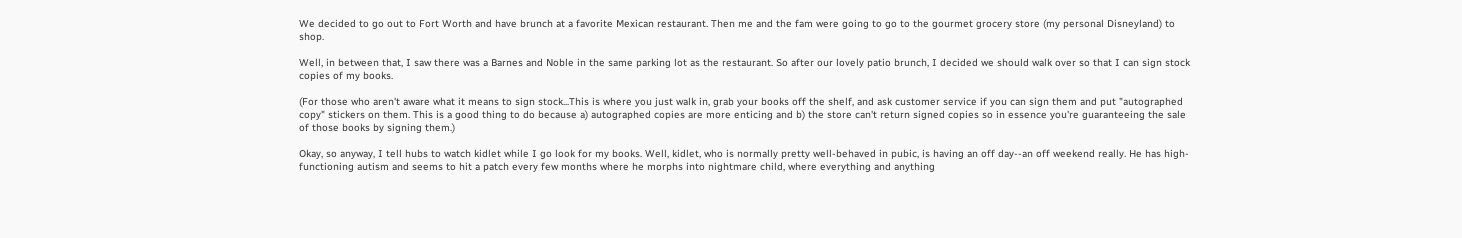We decided to go out to Fort Worth and have brunch at a favorite Mexican restaurant. Then me and the fam were going to go to the gourmet grocery store (my personal Disneyland) to shop.

Well, in between that, I saw there was a Barnes and Noble in the same parking lot as the restaurant. So after our lovely patio brunch, I decided we should walk over so that I can sign stock copies of my books.

(For those who aren't aware what it means to sign stock...This is where you just walk in, grab your books off the shelf, and ask customer service if you can sign them and put "autographed copy" stickers on them. This is a good thing to do because a) autographed copies are more enticing and b) the store can't return signed copies so in essence you're guaranteeing the sale of those books by signing them.)

Okay, so anyway, I tell hubs to watch kidlet while I go look for my books. Well, kidlet, who is normally pretty well-behaved in pubic, is having an off day--an off weekend really. He has high-functioning autism and seems to hit a patch every few months where he morphs into nightmare child, where everything and anything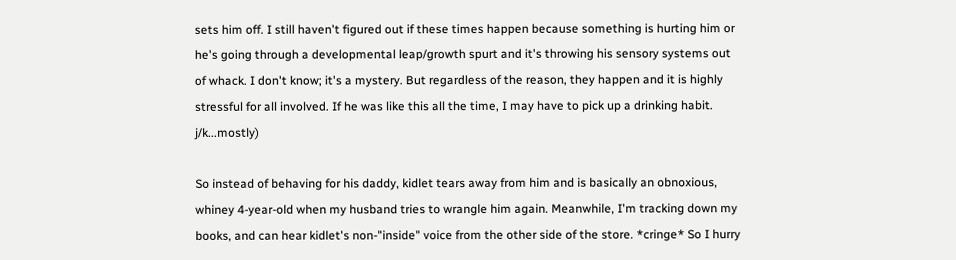sets him off. I still haven't figured out if these times happen because something is hurting him or he's going through a developmental leap/growth spurt and it's throwing his sensory systems out of whack. I don't know; it's a mystery. But regardless of the reason, they happen and it is highly stressful for all involved. If he was like this all the time, I may have to pick up a drinking habit. j/k...mostly)

So instead of behaving for his daddy, kidlet tears away from him and is basically an obnoxious, whiney 4-year-old when my husband tries to wrangle him again. Meanwhile, I'm tracking down my books, and can hear kidlet's non-"inside" voice from the other side of the store. *cringe* So I hurry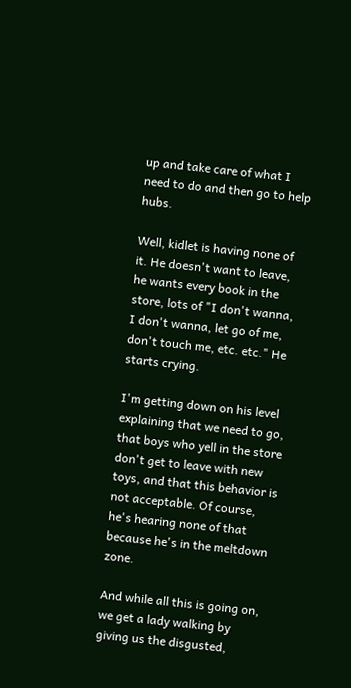up and take care of what I need to do and then go to help hubs.

Well, kidlet is having none of it. He doesn't want to leave, he wants every book in the store, lots of "I don't wanna, I don't wanna, let go of me, don't touch me, etc. etc." He starts crying.

I'm getting down on his level explaining that we need to go, that boys who yell in the store don't get to leave with new toys, and that this behavior is not acceptable. Of course, he's hearing none of that because he's in the meltdown zone.

And while all this is going on, we get a lady walking by giving us the disgusted,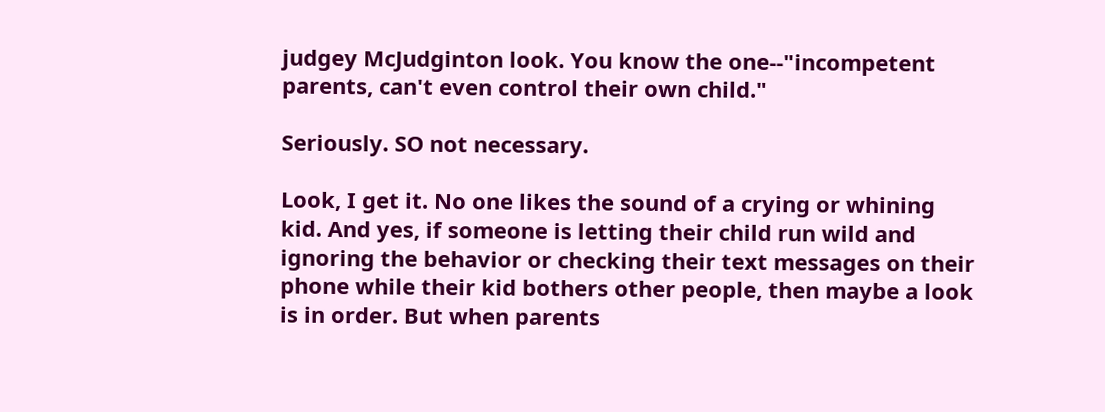judgey McJudginton look. You know the one--"incompetent parents, can't even control their own child."

Seriously. SO not necessary.

Look, I get it. No one likes the sound of a crying or whining kid. And yes, if someone is letting their child run wild and ignoring the behavior or checking their text messages on their phone while their kid bothers other people, then maybe a look is in order. But when parents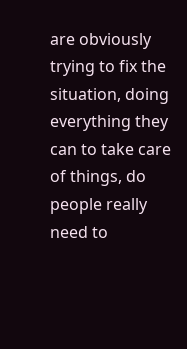are obviously trying to fix the situation, doing everything they can to take care of things, do people really need to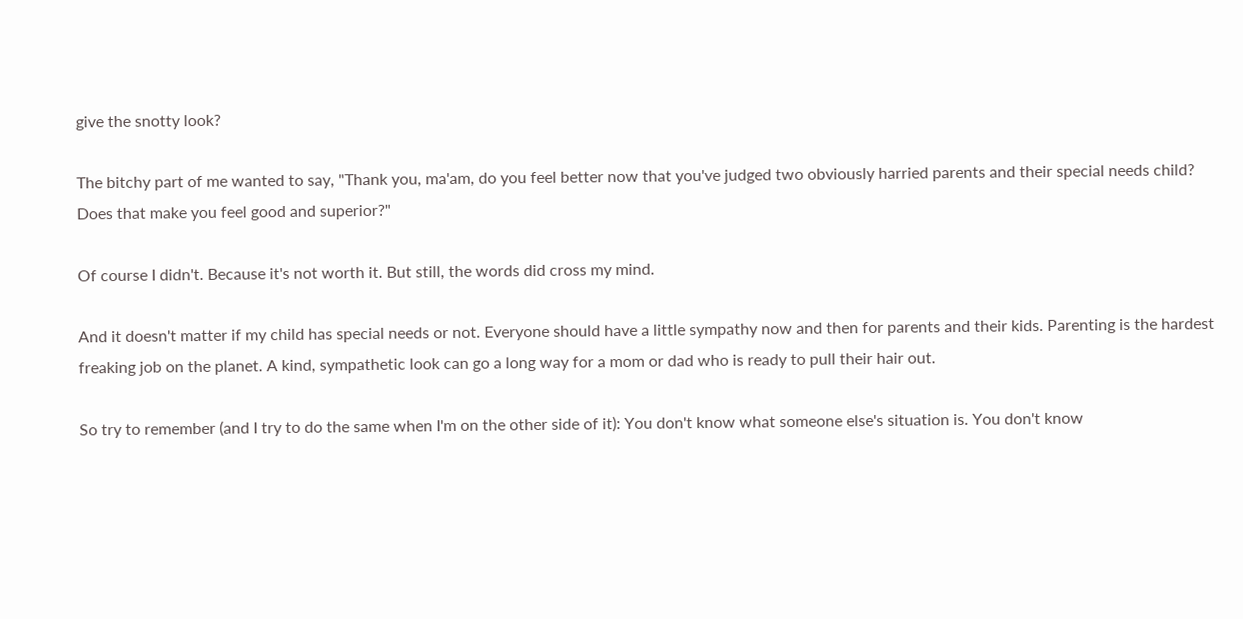give the snotty look?

The bitchy part of me wanted to say, "Thank you, ma'am, do you feel better now that you've judged two obviously harried parents and their special needs child? Does that make you feel good and superior?"

Of course I didn't. Because it's not worth it. But still, the words did cross my mind.

And it doesn't matter if my child has special needs or not. Everyone should have a little sympathy now and then for parents and their kids. Parenting is the hardest freaking job on the planet. A kind, sympathetic look can go a long way for a mom or dad who is ready to pull their hair out.

So try to remember (and I try to do the same when I'm on the other side of it): You don't know what someone else's situation is. You don't know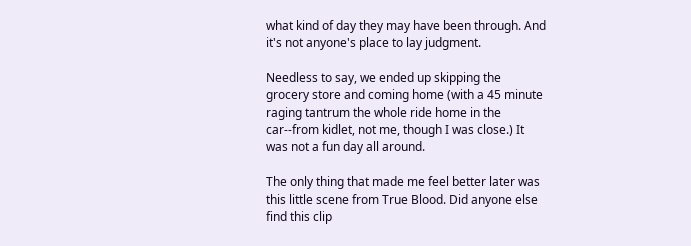what kind of day they may have been through. And it's not anyone's place to lay judgment.

Needless to say, we ended up skipping the grocery store and coming home (with a 45 minute raging tantrum the whole ride home in the car--from kidlet, not me, though I was close.) It was not a fun day all around.

The only thing that made me feel better later was this little scene from True Blood. Did anyone else find this clip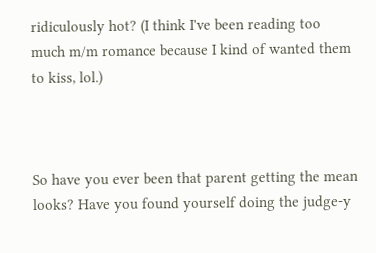ridiculously hot? (I think I've been reading too much m/m romance because I kind of wanted them to kiss, lol.)



So have you ever been that parent getting the mean looks? Have you found yourself doing the judge-y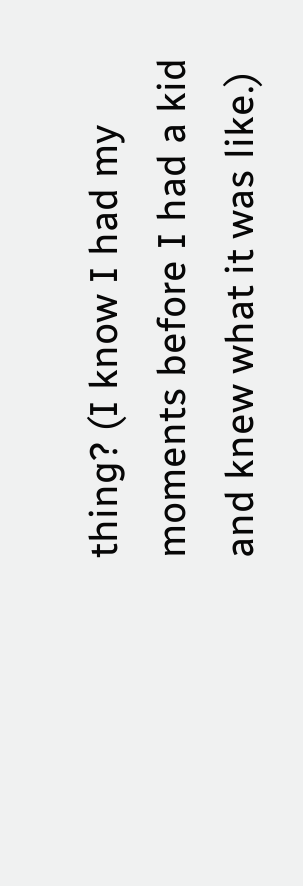thing? (I know I had my moments before I had a kid and knew what it was like.)